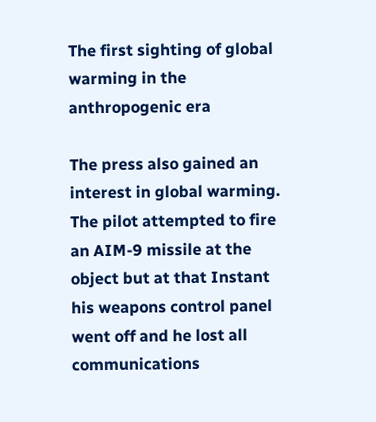The first sighting of global warming in the anthropogenic era

The press also gained an interest in global warming. The pilot attempted to fire an AIM-9 missile at the object but at that Instant his weapons control panel went off and he lost all communications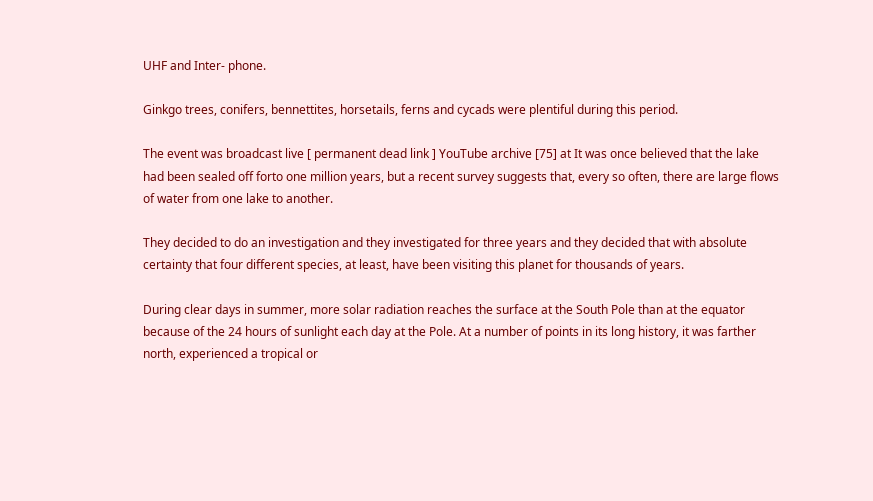UHF and Inter- phone.

Ginkgo trees, conifers, bennettites, horsetails, ferns and cycads were plentiful during this period.

The event was broadcast live [ permanent dead link ] YouTube archive [75] at It was once believed that the lake had been sealed off forto one million years, but a recent survey suggests that, every so often, there are large flows of water from one lake to another.

They decided to do an investigation and they investigated for three years and they decided that with absolute certainty that four different species, at least, have been visiting this planet for thousands of years.

During clear days in summer, more solar radiation reaches the surface at the South Pole than at the equator because of the 24 hours of sunlight each day at the Pole. At a number of points in its long history, it was farther north, experienced a tropical or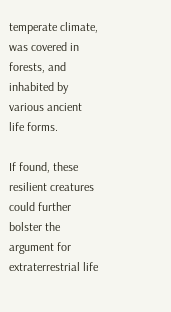temperate climate, was covered in forests, and inhabited by various ancient life forms.

If found, these resilient creatures could further bolster the argument for extraterrestrial life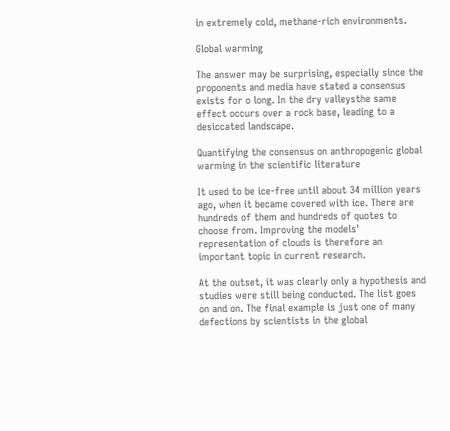in extremely cold, methane-rich environments.

Global warming

The answer may be surprising, especially since the proponents and media have stated a consensus exists for o long. In the dry valleysthe same effect occurs over a rock base, leading to a desiccated landscape.

Quantifying the consensus on anthropogenic global warming in the scientific literature

It used to be ice-free until about 34 million years ago, when it became covered with ice. There are hundreds of them and hundreds of quotes to choose from. Improving the models' representation of clouds is therefore an important topic in current research.

At the outset, it was clearly only a hypothesis and studies were still being conducted. The list goes on and on. The final example is just one of many defections by scientists in the global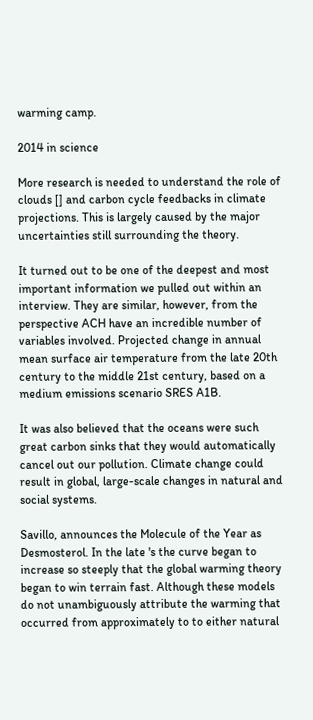warming camp.

2014 in science

More research is needed to understand the role of clouds [] and carbon cycle feedbacks in climate projections. This is largely caused by the major uncertainties still surrounding the theory.

It turned out to be one of the deepest and most important information we pulled out within an interview. They are similar, however, from the perspective ACH have an incredible number of variables involved. Projected change in annual mean surface air temperature from the late 20th century to the middle 21st century, based on a medium emissions scenario SRES A1B.

It was also believed that the oceans were such great carbon sinks that they would automatically cancel out our pollution. Climate change could result in global, large-scale changes in natural and social systems.

Savillo, announces the Molecule of the Year as Desmosterol. In the late 's the curve began to increase so steeply that the global warming theory began to win terrain fast. Although these models do not unambiguously attribute the warming that occurred from approximately to to either natural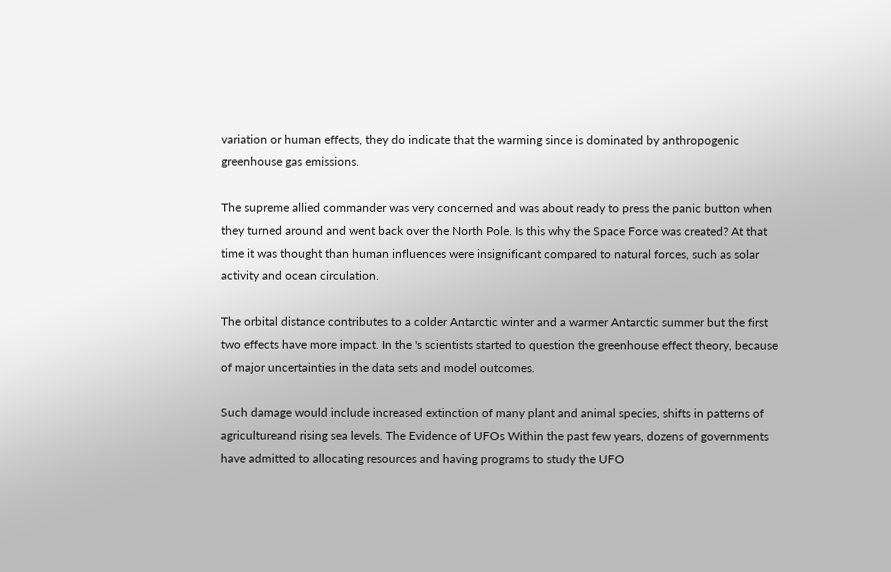variation or human effects, they do indicate that the warming since is dominated by anthropogenic greenhouse gas emissions.

The supreme allied commander was very concerned and was about ready to press the panic button when they turned around and went back over the North Pole. Is this why the Space Force was created? At that time it was thought than human influences were insignificant compared to natural forces, such as solar activity and ocean circulation.

The orbital distance contributes to a colder Antarctic winter and a warmer Antarctic summer but the first two effects have more impact. In the 's scientists started to question the greenhouse effect theory, because of major uncertainties in the data sets and model outcomes.

Such damage would include increased extinction of many plant and animal species, shifts in patterns of agricultureand rising sea levels. The Evidence of UFOs Within the past few years, dozens of governments have admitted to allocating resources and having programs to study the UFO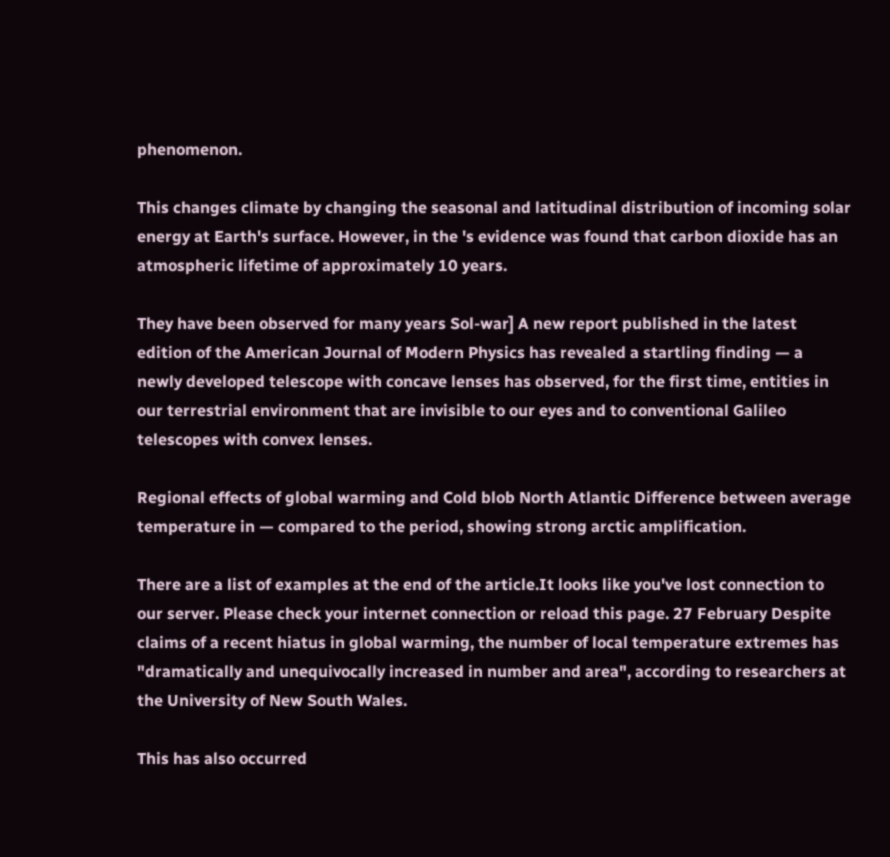phenomenon.

This changes climate by changing the seasonal and latitudinal distribution of incoming solar energy at Earth's surface. However, in the 's evidence was found that carbon dioxide has an atmospheric lifetime of approximately 10 years.

They have been observed for many years Sol-war] A new report published in the latest edition of the American Journal of Modern Physics has revealed a startling finding — a newly developed telescope with concave lenses has observed, for the first time, entities in our terrestrial environment that are invisible to our eyes and to conventional Galileo telescopes with convex lenses.

Regional effects of global warming and Cold blob North Atlantic Difference between average temperature in — compared to the period, showing strong arctic amplification.

There are a list of examples at the end of the article.It looks like you've lost connection to our server. Please check your internet connection or reload this page. 27 February Despite claims of a recent hiatus in global warming, the number of local temperature extremes has "dramatically and unequivocally increased in number and area", according to researchers at the University of New South Wales.

This has also occurred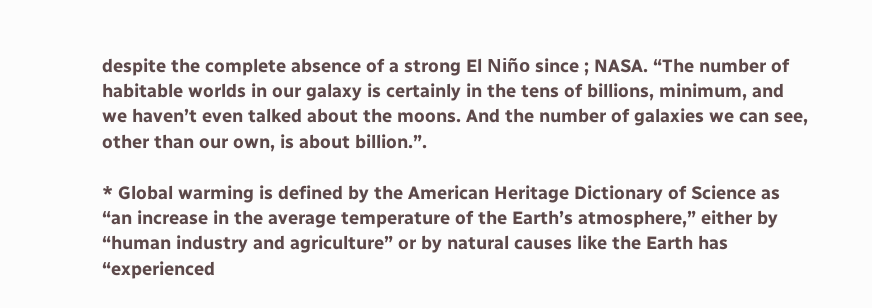despite the complete absence of a strong El Niño since ; NASA. “The number of habitable worlds in our galaxy is certainly in the tens of billions, minimum, and we haven’t even talked about the moons. And the number of galaxies we can see, other than our own, is about billion.”.

* Global warming is defined by the American Heritage Dictionary of Science as “an increase in the average temperature of the Earth’s atmosphere,” either by “human industry and agriculture” or by natural causes like the Earth has “experienced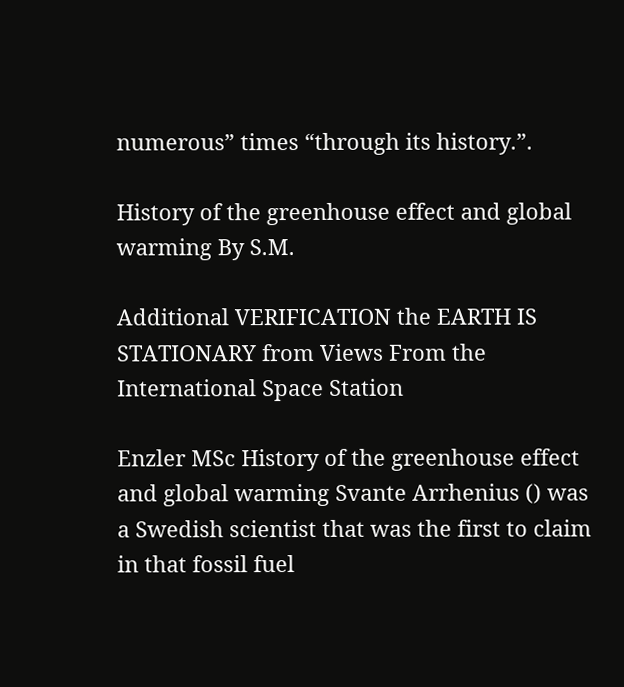numerous” times “through its history.”.

History of the greenhouse effect and global warming By S.M.

Additional VERIFICATION the EARTH IS STATIONARY from Views From the International Space Station

Enzler MSc History of the greenhouse effect and global warming Svante Arrhenius () was a Swedish scientist that was the first to claim in that fossil fuel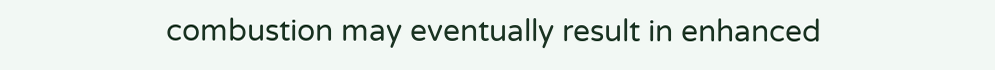combustion may eventually result in enhanced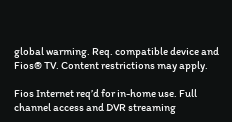global warming. Req. compatible device and Fios® TV. Content restrictions may apply.

Fios Internet req’d for in-home use. Full channel access and DVR streaming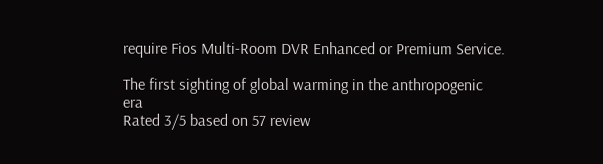require Fios Multi-Room DVR Enhanced or Premium Service.

The first sighting of global warming in the anthropogenic era
Rated 3/5 based on 57 review